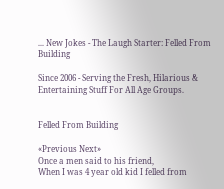... New Jokes - The Laugh Starter: Felled From Building

Since 2006 - Serving the Fresh, Hilarious & Entertaining Stuff For All Age Groups.


Felled From Building

«Previous Next»
Once a men said to his friend,
When I was 4 year old kid I felled from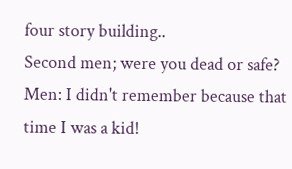four story building..
Second men; were you dead or safe?
Men: I didn't remember because that time I was a kid!